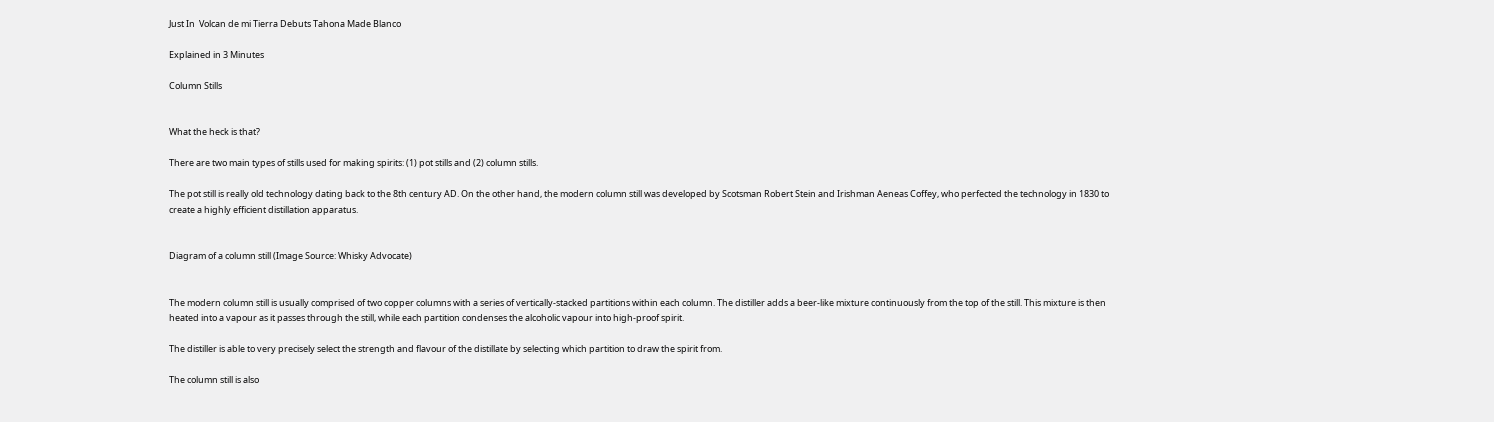Just In  Volcan de mi Tierra Debuts Tahona Made Blanco

Explained in 3 Minutes

Column Stills


What the heck is that?

There are two main types of stills used for making spirits: (1) pot stills and (2) column stills.

The pot still is really old technology dating back to the 8th century AD. On the other hand, the modern column still was developed by Scotsman Robert Stein and Irishman Aeneas Coffey, who perfected the technology in 1830 to create a highly efficient distillation apparatus.


Diagram of a column still (Image Source: Whisky Advocate)


The modern column still is usually comprised of two copper columns with a series of vertically-stacked partitions within each column. The distiller adds a beer-like mixture continuously from the top of the still. This mixture is then heated into a vapour as it passes through the still, while each partition condenses the alcoholic vapour into high-proof spirit.

The distiller is able to very precisely select the strength and flavour of the distillate by selecting which partition to draw the spirit from.

The column still is also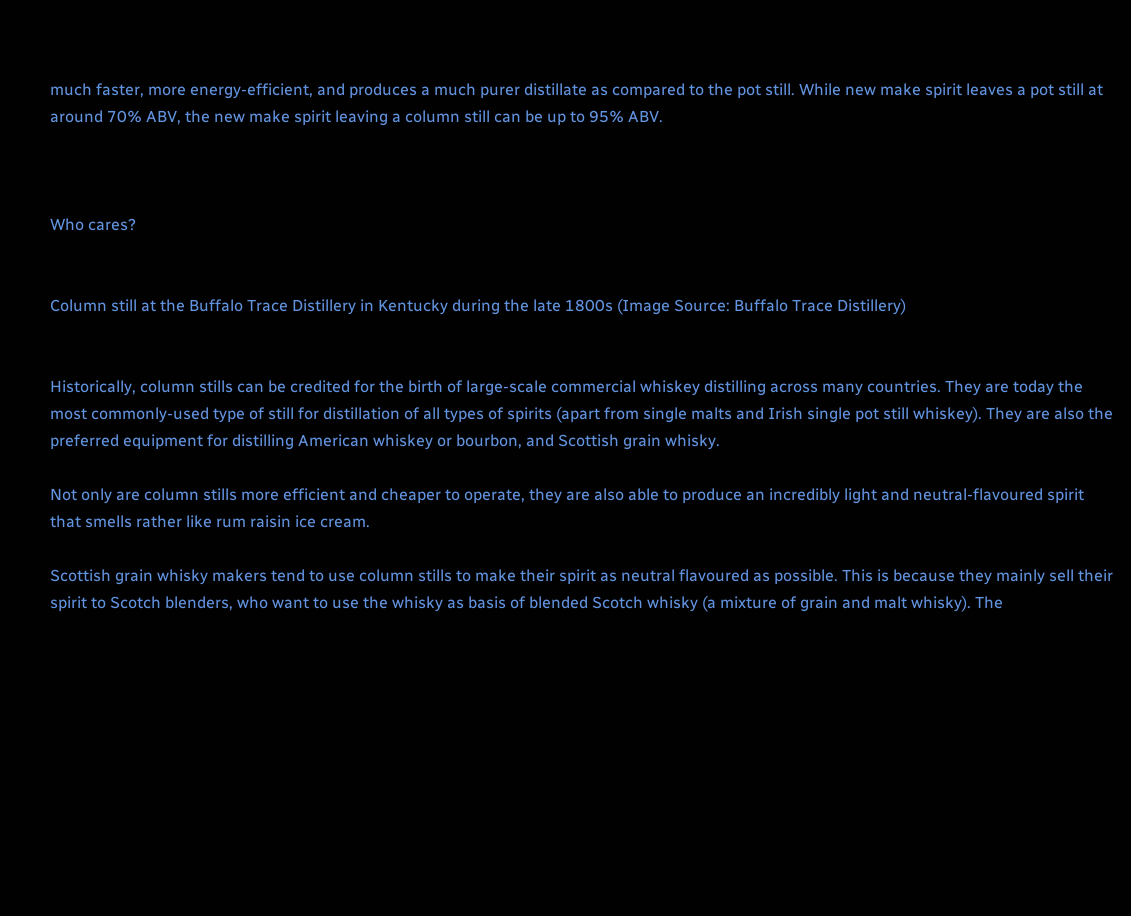much faster, more energy-efficient, and produces a much purer distillate as compared to the pot still. While new make spirit leaves a pot still at around 70% ABV, the new make spirit leaving a column still can be up to 95% ABV.



Who cares?


Column still at the Buffalo Trace Distillery in Kentucky during the late 1800s (Image Source: Buffalo Trace Distillery)


Historically, column stills can be credited for the birth of large-scale commercial whiskey distilling across many countries. They are today the most commonly-used type of still for distillation of all types of spirits (apart from single malts and Irish single pot still whiskey). They are also the preferred equipment for distilling American whiskey or bourbon, and Scottish grain whisky.

Not only are column stills more efficient and cheaper to operate, they are also able to produce an incredibly light and neutral-flavoured spirit that smells rather like rum raisin ice cream.

Scottish grain whisky makers tend to use column stills to make their spirit as neutral flavoured as possible. This is because they mainly sell their spirit to Scotch blenders, who want to use the whisky as basis of blended Scotch whisky (a mixture of grain and malt whisky). The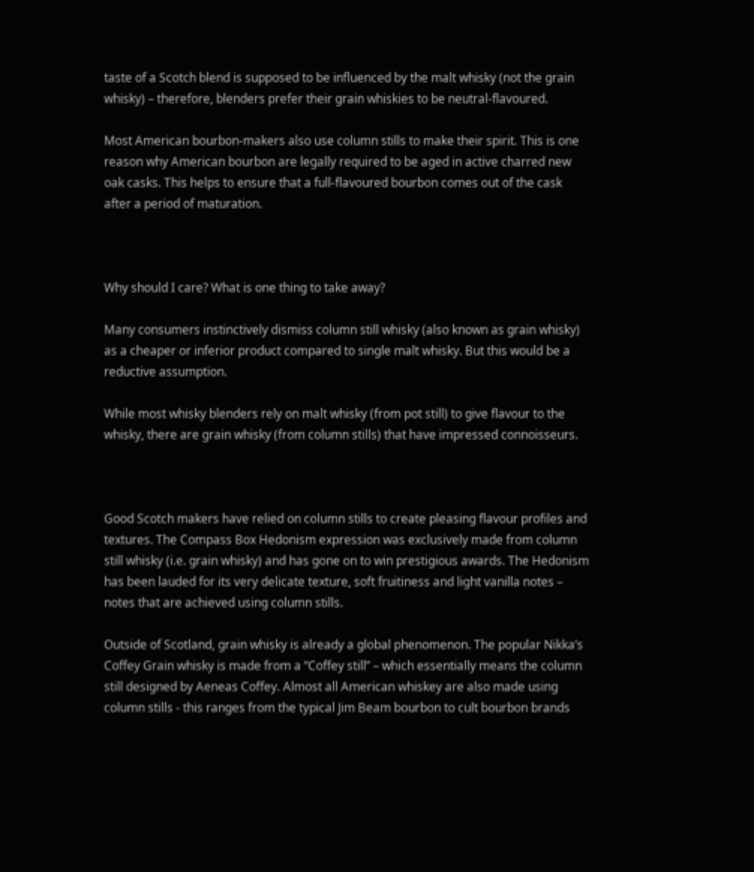taste of a Scotch blend is supposed to be influenced by the malt whisky (not the grain whisky) – therefore, blenders prefer their grain whiskies to be neutral-flavoured.

Most American bourbon-makers also use column stills to make their spirit. This is one reason why American bourbon are legally required to be aged in active charred new oak casks. This helps to ensure that a full-flavoured bourbon comes out of the cask after a period of maturation.



Why should I care? What is one thing to take away?

Many consumers instinctively dismiss column still whisky (also known as grain whisky) as a cheaper or inferior product compared to single malt whisky. But this would be a reductive assumption.

While most whisky blenders rely on malt whisky (from pot still) to give flavour to the whisky, there are grain whisky (from column stills) that have impressed connoisseurs.



Good Scotch makers have relied on column stills to create pleasing flavour profiles and textures. The Compass Box Hedonism expression was exclusively made from column still whisky (i.e. grain whisky) and has gone on to win prestigious awards. The Hedonism has been lauded for its very delicate texture, soft fruitiness and light vanilla notes – notes that are achieved using column stills.

Outside of Scotland, grain whisky is already a global phenomenon. The popular Nikka’s Coffey Grain whisky is made from a “Coffey still” – which essentially means the column still designed by Aeneas Coffey. Almost all American whiskey are also made using column stills - this ranges from the typical Jim Beam bourbon to cult bourbon brands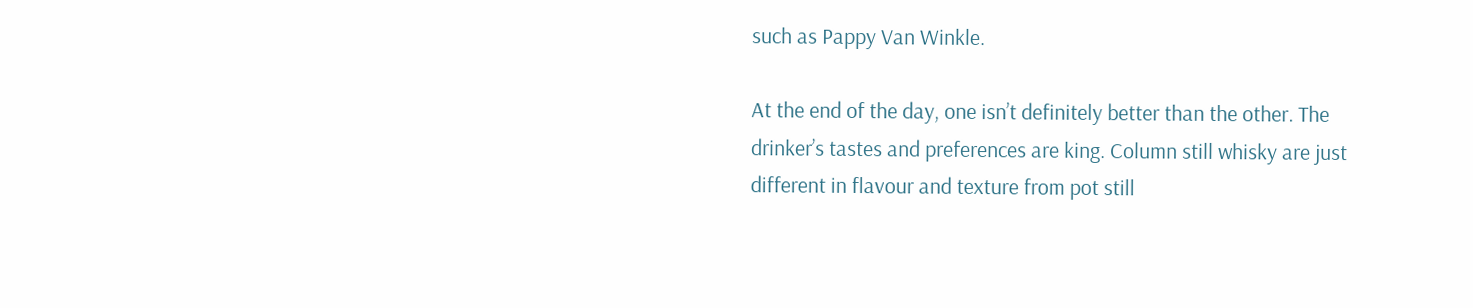such as Pappy Van Winkle.

At the end of the day, one isn’t definitely better than the other. The drinker’s tastes and preferences are king. Column still whisky are just different in flavour and texture from pot still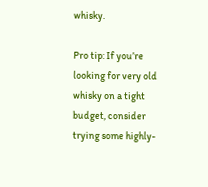whisky.

Pro tip: If you’re looking for very old whisky on a tight budget, consider trying some highly-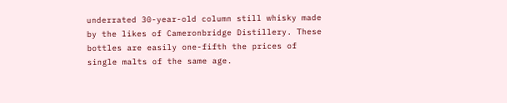underrated 30-year-old column still whisky made by the likes of Cameronbridge Distillery. These bottles are easily one-fifth the prices of single malts of the same age.